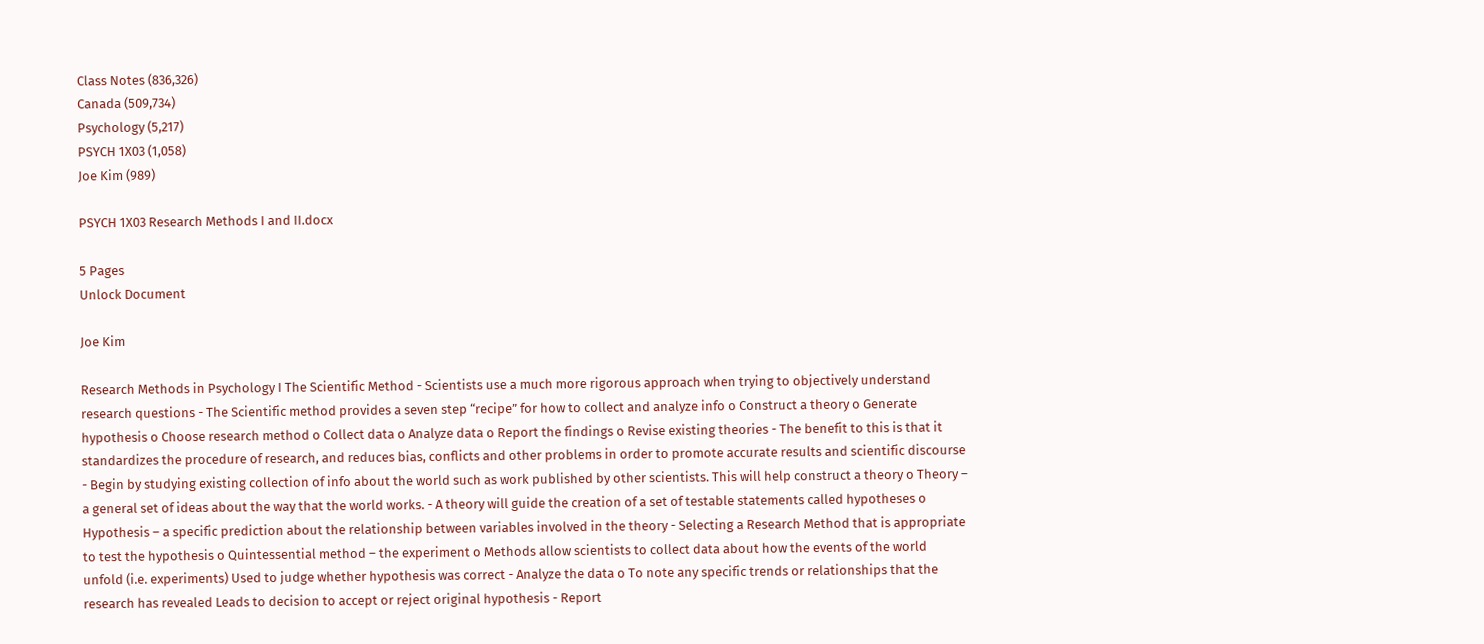Class Notes (836,326)
Canada (509,734)
Psychology (5,217)
PSYCH 1X03 (1,058)
Joe Kim (989)

PSYCH 1X03 Research Methods I and II.docx

5 Pages
Unlock Document

Joe Kim

Research Methods in Psychology I The Scientific Method - Scientists use a much more rigorous approach when trying to objectively understand research questions - The Scientific method provides a seven step “recipe” for how to collect and analyze info o Construct a theory o Generate hypothesis o Choose research method o Collect data o Analyze data o Report the findings o Revise existing theories - The benefit to this is that it standardizes the procedure of research, and reduces bias, conflicts and other problems in order to promote accurate results and scientific discourse - Begin by studying existing collection of info about the world such as work published by other scientists. This will help construct a theory o Theory – a general set of ideas about the way that the world works. - A theory will guide the creation of a set of testable statements called hypotheses o Hypothesis – a specific prediction about the relationship between variables involved in the theory - Selecting a Research Method that is appropriate to test the hypothesis o Quintessential method – the experiment o Methods allow scientists to collect data about how the events of the world unfold (i.e. experiments) Used to judge whether hypothesis was correct - Analyze the data o To note any specific trends or relationships that the research has revealed Leads to decision to accept or reject original hypothesis - Report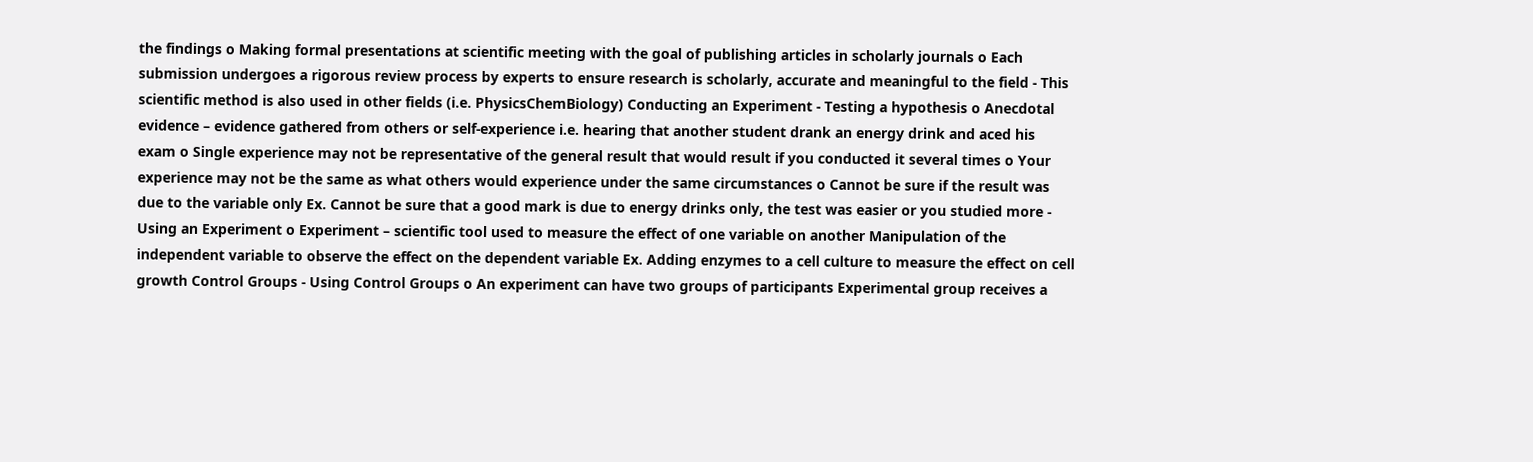the findings o Making formal presentations at scientific meeting with the goal of publishing articles in scholarly journals o Each submission undergoes a rigorous review process by experts to ensure research is scholarly, accurate and meaningful to the field - This scientific method is also used in other fields (i.e. PhysicsChemBiology) Conducting an Experiment - Testing a hypothesis o Anecdotal evidence – evidence gathered from others or self-experience i.e. hearing that another student drank an energy drink and aced his exam o Single experience may not be representative of the general result that would result if you conducted it several times o Your experience may not be the same as what others would experience under the same circumstances o Cannot be sure if the result was due to the variable only Ex. Cannot be sure that a good mark is due to energy drinks only, the test was easier or you studied more - Using an Experiment o Experiment – scientific tool used to measure the effect of one variable on another Manipulation of the independent variable to observe the effect on the dependent variable Ex. Adding enzymes to a cell culture to measure the effect on cell growth Control Groups - Using Control Groups o An experiment can have two groups of participants Experimental group receives a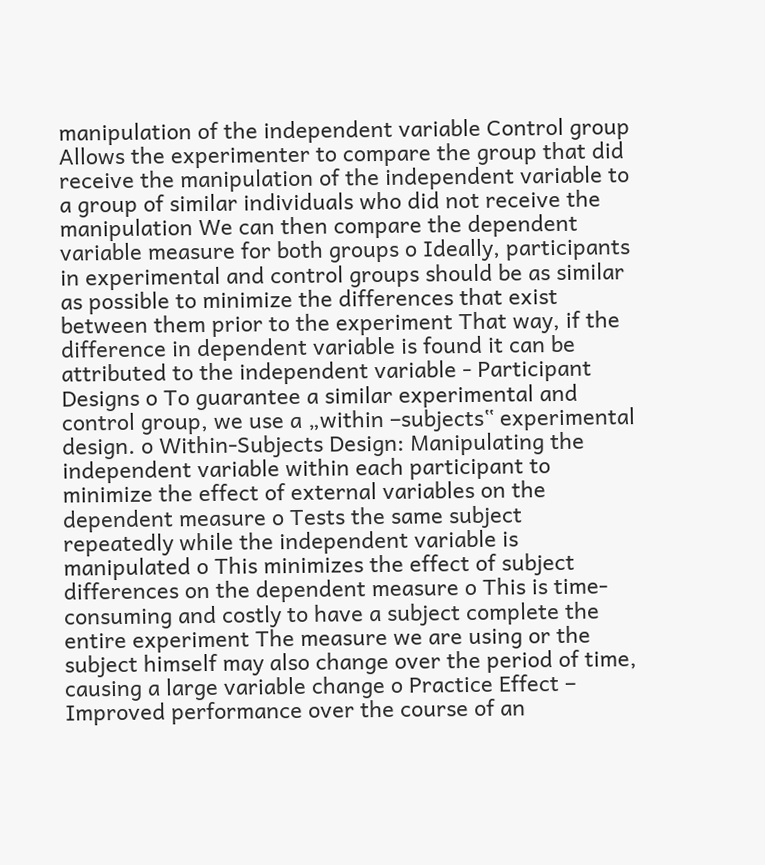manipulation of the independent variable Control group Allows the experimenter to compare the group that did receive the manipulation of the independent variable to a group of similar individuals who did not receive the manipulation We can then compare the dependent variable measure for both groups o Ideally, participants in experimental and control groups should be as similar as possible to minimize the differences that exist between them prior to the experiment That way, if the difference in dependent variable is found it can be attributed to the independent variable - Participant Designs o To guarantee a similar experimental and control group, we use a „within –subjects‟ experimental design. o Within-Subjects Design: Manipulating the independent variable within each participant to minimize the effect of external variables on the dependent measure o Tests the same subject repeatedly while the independent variable is manipulated o This minimizes the effect of subject differences on the dependent measure o This is time-consuming and costly to have a subject complete the entire experiment The measure we are using or the subject himself may also change over the period of time, causing a large variable change o Practice Effect – Improved performance over the course of an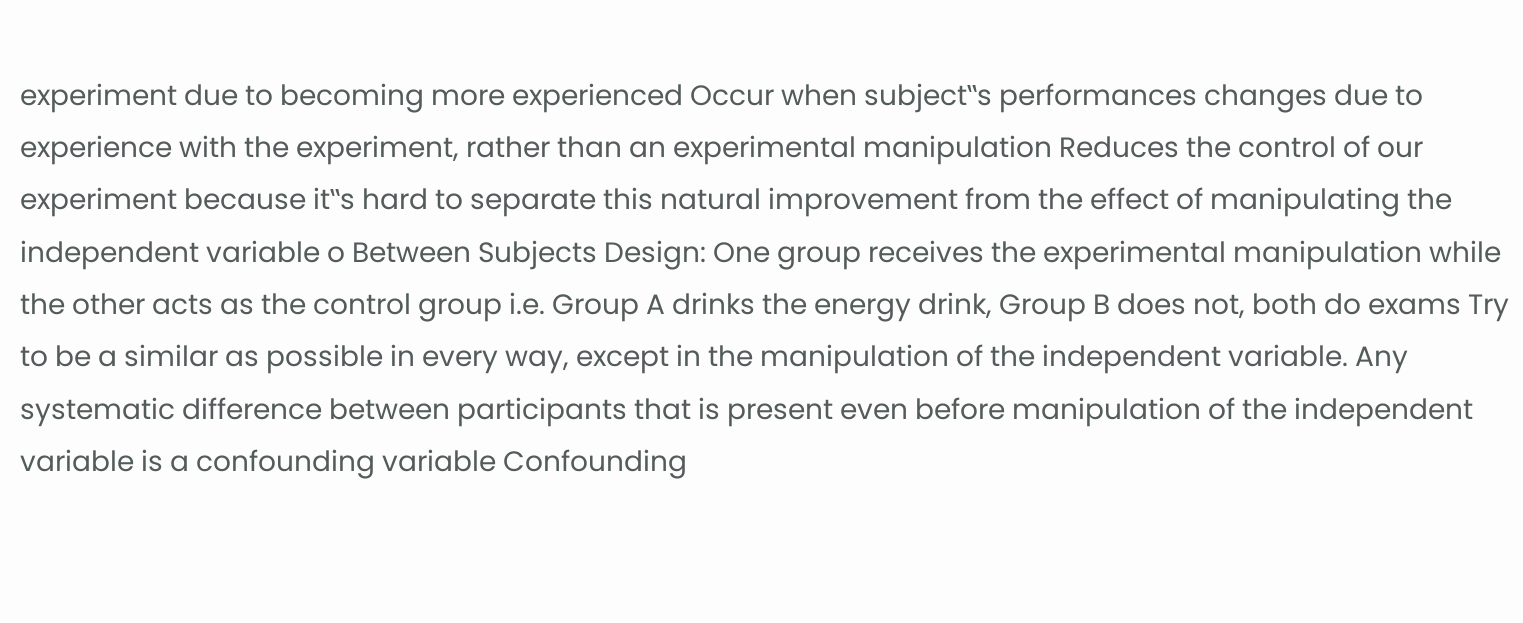experiment due to becoming more experienced Occur when subject‟s performances changes due to experience with the experiment, rather than an experimental manipulation Reduces the control of our experiment because it‟s hard to separate this natural improvement from the effect of manipulating the independent variable o Between Subjects Design: One group receives the experimental manipulation while the other acts as the control group i.e. Group A drinks the energy drink, Group B does not, both do exams Try to be a similar as possible in every way, except in the manipulation of the independent variable. Any systematic difference between participants that is present even before manipulation of the independent variable is a confounding variable Confounding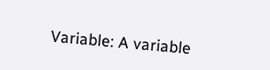Variable: A variable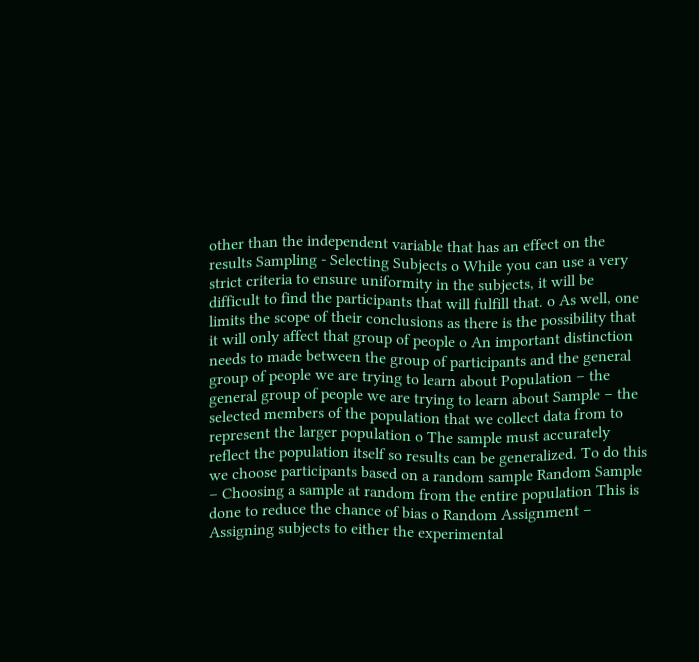other than the independent variable that has an effect on the results Sampling - Selecting Subjects o While you can use a very strict criteria to ensure uniformity in the subjects, it will be difficult to find the participants that will fulfill that. o As well, one limits the scope of their conclusions as there is the possibility that it will only affect that group of people o An important distinction needs to made between the group of participants and the general group of people we are trying to learn about Population – the general group of people we are trying to learn about Sample – the selected members of the population that we collect data from to represent the larger population o The sample must accurately reflect the population itself so results can be generalized. To do this we choose participants based on a random sample Random Sample – Choosing a sample at random from the entire population This is done to reduce the chance of bias o Random Assignment – Assigning subjects to either the experimental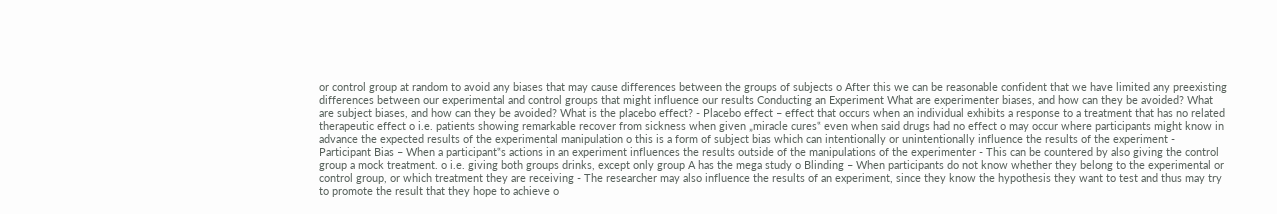or control group at random to avoid any biases that may cause differences between the groups of subjects o After this we can be reasonable confident that we have limited any preexisting differences between our experimental and control groups that might influence our results Conducting an Experiment What are experimenter biases, and how can they be avoided? What are subject biases, and how can they be avoided? What is the placebo effect? - Placebo effect – effect that occurs when an individual exhibits a response to a treatment that has no related therapeutic effect o i.e. patients showing remarkable recover from sickness when given „miracle cures‟ even when said drugs had no effect o may occur where participants might know in advance the expected results of the experimental manipulation o this is a form of subject bias which can intentionally or unintentionally influence the results of the experiment - Participant Bias – When a participant‟s actions in an experiment influences the results outside of the manipulations of the experimenter - This can be countered by also giving the control group a mock treatment. o i.e. giving both groups drinks, except only group A has the mega study o Blinding – When participants do not know whether they belong to the experimental or control group, or which treatment they are receiving - The researcher may also influence the results of an experiment, since they know the hypothesis they want to test and thus may try to promote the result that they hope to achieve o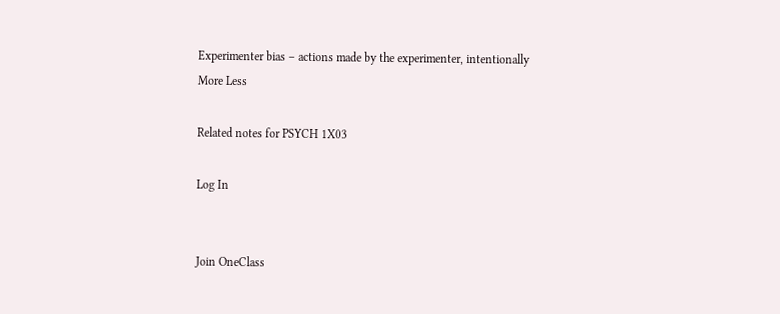Experimenter bias – actions made by the experimenter, intentionally
More Less

Related notes for PSYCH 1X03

Log In


Join OneClass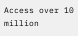Access over 10 million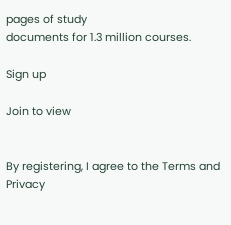pages of study
documents for 1.3 million courses.

Sign up

Join to view


By registering, I agree to the Terms and Privacy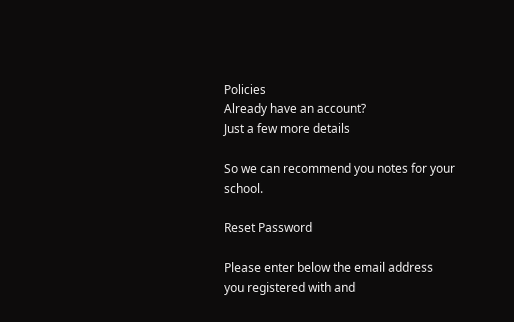Policies
Already have an account?
Just a few more details

So we can recommend you notes for your school.

Reset Password

Please enter below the email address you registered with and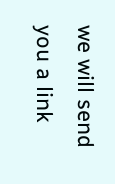we will send you a link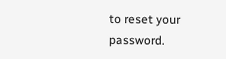to reset your password.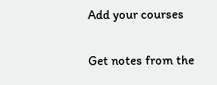Add your courses

Get notes from the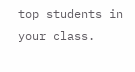top students in your class.